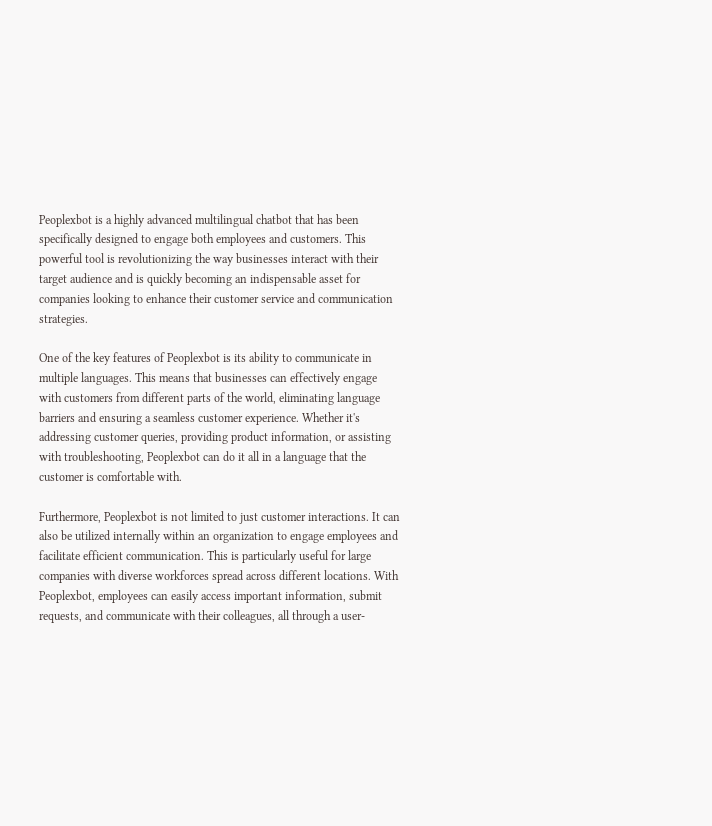Peoplexbot is a highly advanced multilingual chatbot that has been specifically designed to engage both employees and customers. This powerful tool is revolutionizing the way businesses interact with their target audience and is quickly becoming an indispensable asset for companies looking to enhance their customer service and communication strategies.

One of the key features of Peoplexbot is its ability to communicate in multiple languages. This means that businesses can effectively engage with customers from different parts of the world, eliminating language barriers and ensuring a seamless customer experience. Whether it's addressing customer queries, providing product information, or assisting with troubleshooting, Peoplexbot can do it all in a language that the customer is comfortable with.

Furthermore, Peoplexbot is not limited to just customer interactions. It can also be utilized internally within an organization to engage employees and facilitate efficient communication. This is particularly useful for large companies with diverse workforces spread across different locations. With Peoplexbot, employees can easily access important information, submit requests, and communicate with their colleagues, all through a user-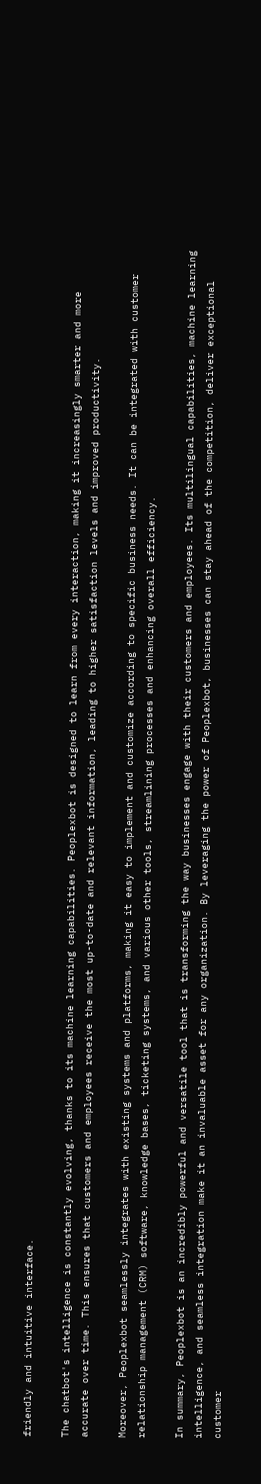friendly and intuitive interface.

The chatbot's intelligence is constantly evolving, thanks to its machine learning capabilities. Peoplexbot is designed to learn from every interaction, making it increasingly smarter and more accurate over time. This ensures that customers and employees receive the most up-to-date and relevant information, leading to higher satisfaction levels and improved productivity.

Moreover, Peoplexbot seamlessly integrates with existing systems and platforms, making it easy to implement and customize according to specific business needs. It can be integrated with customer relationship management (CRM) software, knowledge bases, ticketing systems, and various other tools, streamlining processes and enhancing overall efficiency.

In summary, Peoplexbot is an incredibly powerful and versatile tool that is transforming the way businesses engage with their customers and employees. Its multilingual capabilities, machine learning intelligence, and seamless integration make it an invaluable asset for any organization. By leveraging the power of Peoplexbot, businesses can stay ahead of the competition, deliver exceptional customer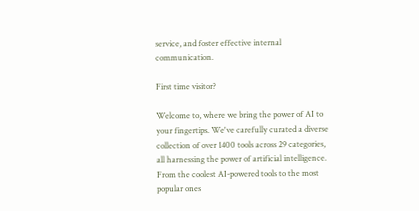service, and foster effective internal communication.

First time visitor?

Welcome to, where we bring the power of AI to your fingertips. We've carefully curated a diverse collection of over 1400 tools across 29 categories, all harnessing the power of artificial intelligence. From the coolest AI-powered tools to the most popular ones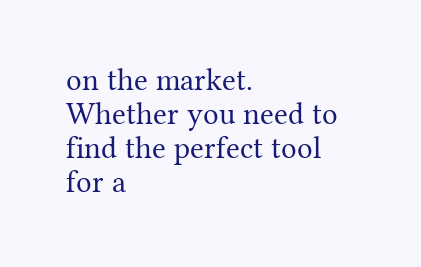on the market. Whether you need to find the perfect tool for a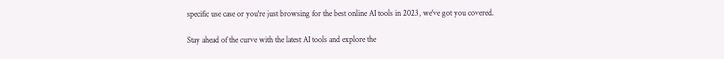specific use case or you're just browsing for the best online AI tools in 2023, we've got you covered.

Stay ahead of the curve with the latest AI tools and explore the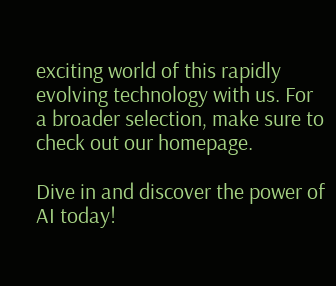exciting world of this rapidly evolving technology with us. For a broader selection, make sure to check out our homepage.

Dive in and discover the power of AI today!